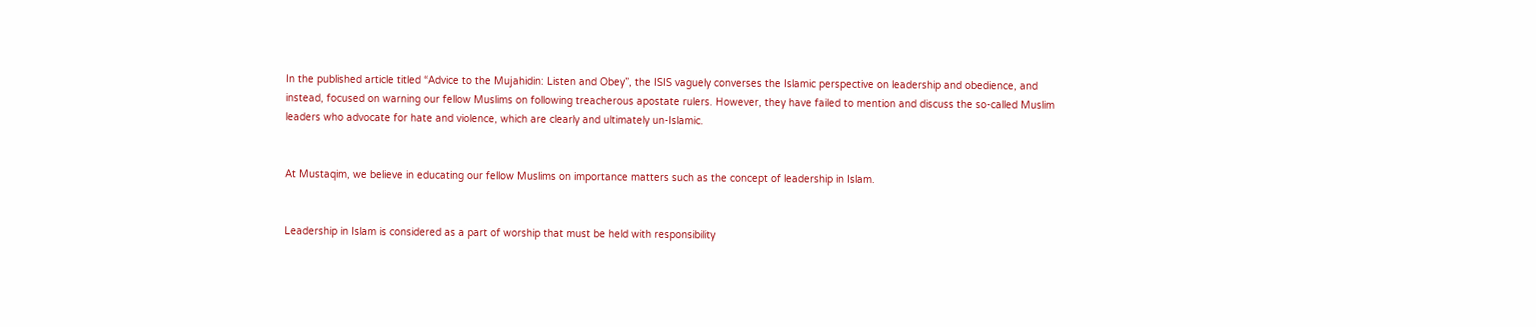In the published article titled “Advice to the Mujahidin: Listen and Obey”, the ISIS vaguely converses the Islamic perspective on leadership and obedience, and instead, focused on warning our fellow Muslims on following treacherous apostate rulers. However, they have failed to mention and discuss the so-called Muslim leaders who advocate for hate and violence, which are clearly and ultimately un-Islamic.


At Mustaqim, we believe in educating our fellow Muslims on importance matters such as the concept of leadership in Islam.


Leadership in Islam is considered as a part of worship that must be held with responsibility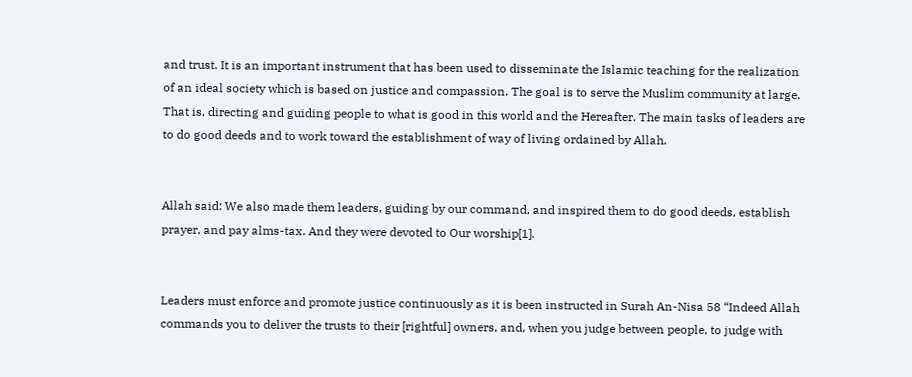and trust. It is an important instrument that has been used to disseminate the Islamic teaching for the realization of an ideal society which is based on justice and compassion. The goal is to serve the Muslim community at large. That is, directing and guiding people to what is good in this world and the Hereafter. The main tasks of leaders are to do good deeds and to work toward the establishment of way of living ordained by Allah.


Allah said: We also made them leaders, guiding by our command, and inspired them to do good deeds, establish prayer, and pay alms-tax. And they were devoted to Our worship[1].


Leaders must enforce and promote justice continuously as it is been instructed in Surah An-Nisa 58 “Indeed Allah commands you to deliver the trusts to their [rightful] owners, and, when you judge between people, to judge with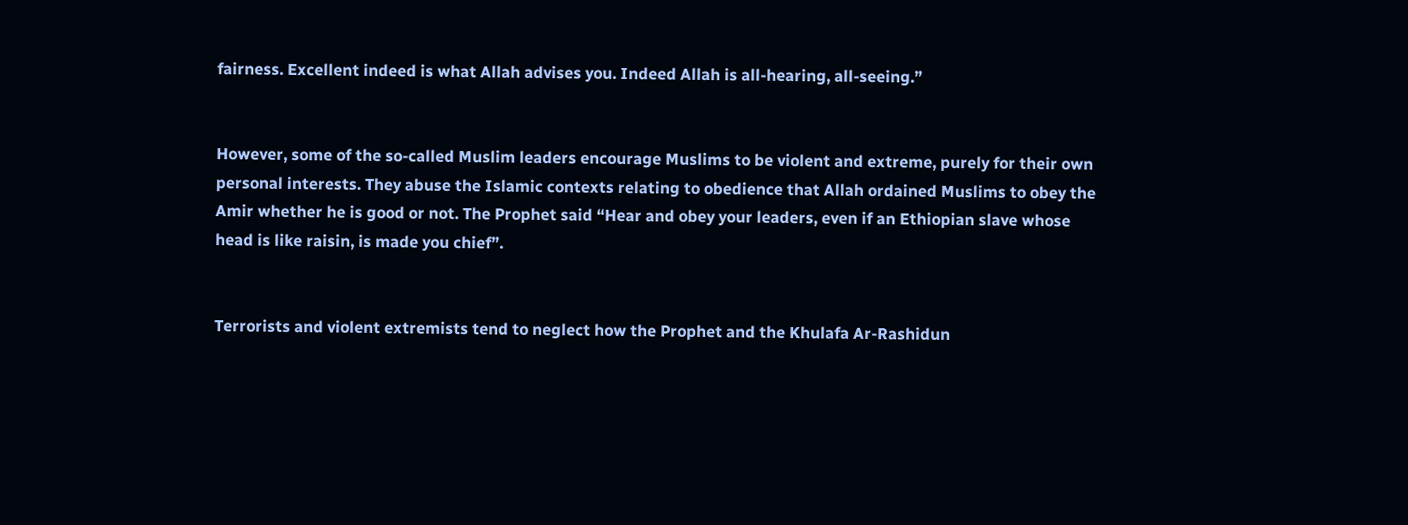fairness. Excellent indeed is what Allah advises you. Indeed Allah is all-hearing, all-seeing.”


However, some of the so-called Muslim leaders encourage Muslims to be violent and extreme, purely for their own personal interests. They abuse the Islamic contexts relating to obedience that Allah ordained Muslims to obey the Amir whether he is good or not. The Prophet said “Hear and obey your leaders, even if an Ethiopian slave whose head is like raisin, is made you chief”.


Terrorists and violent extremists tend to neglect how the Prophet and the Khulafa Ar-Rashidun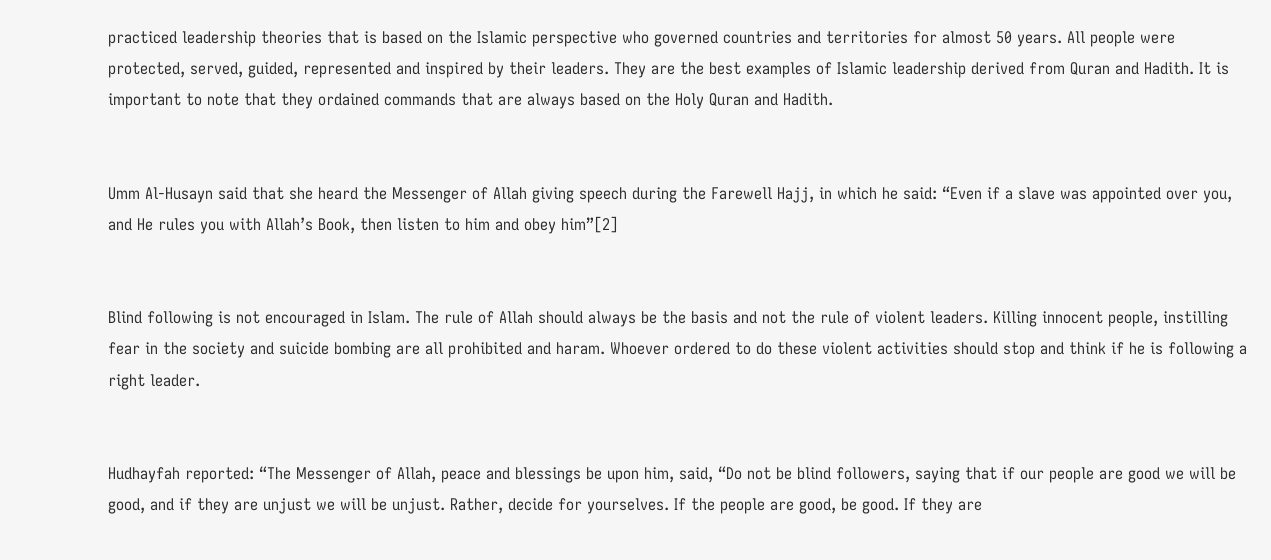practiced leadership theories that is based on the Islamic perspective who governed countries and territories for almost 50 years. All people were protected, served, guided, represented and inspired by their leaders. They are the best examples of Islamic leadership derived from Quran and Hadith. It is important to note that they ordained commands that are always based on the Holy Quran and Hadith.


Umm Al-Husayn said that she heard the Messenger of Allah giving speech during the Farewell Hajj, in which he said: “Even if a slave was appointed over you, and He rules you with Allah’s Book, then listen to him and obey him”[2]


Blind following is not encouraged in Islam. The rule of Allah should always be the basis and not the rule of violent leaders. Killing innocent people, instilling fear in the society and suicide bombing are all prohibited and haram. Whoever ordered to do these violent activities should stop and think if he is following a right leader.


Hudhayfah reported: “The Messenger of Allah, peace and blessings be upon him, said, “Do not be blind followers, saying that if our people are good we will be good, and if they are unjust we will be unjust. Rather, decide for yourselves. If the people are good, be good. If they are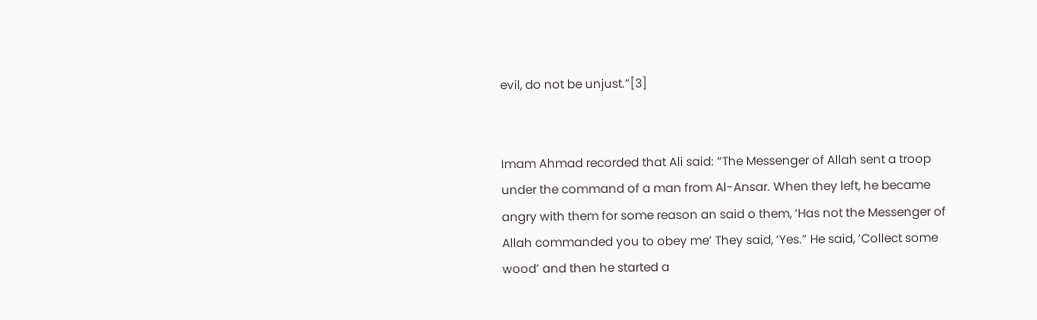evil, do not be unjust.”[3]


Imam Ahmad recorded that Ali said: “The Messenger of Allah sent a troop under the command of a man from Al-Ansar. When they left, he became angry with them for some reason an said o them, ‘Has not the Messenger of Allah commanded you to obey me’ They said, ‘Yes.” He said, ‘Collect some wood’ and then he started a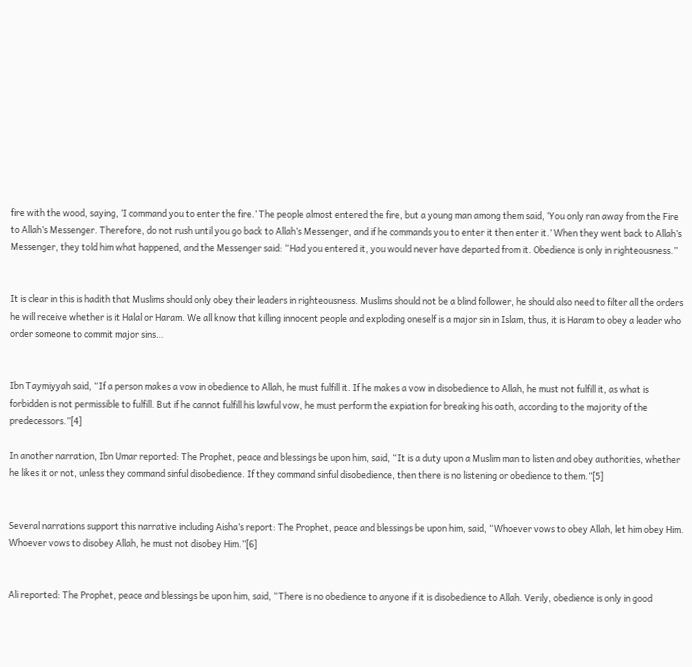fire with the wood, saying, ‘I command you to enter the fire.’ The people almost entered the fire, but a young man among them said, ‘You only ran away from the Fire to Allah’s Messenger. Therefore, do not rush until you go back to Allah’s Messenger, and if he commands you to enter it then enter it.’ When they went back to Allah’s Messenger, they told him what happened, and the Messenger said: “Had you entered it, you would never have departed from it. Obedience is only in righteousness.”


It is clear in this is hadith that Muslims should only obey their leaders in righteousness. Muslims should not be a blind follower, he should also need to filter all the orders he will receive whether is it Halal or Haram. We all know that killing innocent people and exploding oneself is a major sin in Islam, thus, it is Haram to obey a leader who order someone to commit major sins…


Ibn Taymiyyah said, “If a person makes a vow in obedience to Allah, he must fulfill it. If he makes a vow in disobedience to Allah, he must not fulfill it, as what is forbidden is not permissible to fulfill. But if he cannot fulfill his lawful vow, he must perform the expiation for breaking his oath, according to the majority of the predecessors.”[4]

In another narration, Ibn Umar reported: The Prophet, peace and blessings be upon him, said, “It is a duty upon a Muslim man to listen and obey authorities, whether he likes it or not, unless they command sinful disobedience. If they command sinful disobedience, then there is no listening or obedience to them.”[5]


Several narrations support this narrative including Aisha’s report: The Prophet, peace and blessings be upon him, said, “Whoever vows to obey Allah, let him obey Him. Whoever vows to disobey Allah, he must not disobey Him.”[6]


Ali reported: The Prophet, peace and blessings be upon him, said, “There is no obedience to anyone if it is disobedience to Allah. Verily, obedience is only in good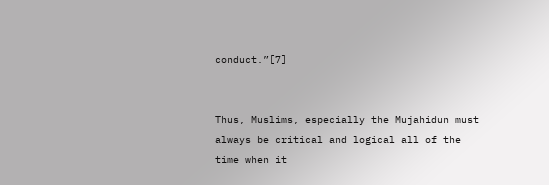conduct.”[7]


Thus, Muslims, especially the Mujahidun must always be critical and logical all of the time when it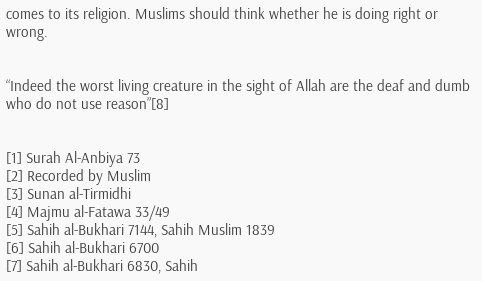comes to its religion. Muslims should think whether he is doing right or wrong.


“Indeed the worst living creature in the sight of Allah are the deaf and dumb who do not use reason”[8]


[1] Surah Al-Anbiya 73
[2] Recorded by Muslim
[3] Sunan al-Tirmidhi
[4] Majmu al-Fatawa 33/49
[5] Sahih al-Bukhari 7144, Sahih Muslim 1839
[6] Sahih al-Bukhari 6700
[7] Sahih al-Bukhari 6830, Sahih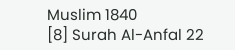Muslim 1840
[8] Surah Al-Anfal 22